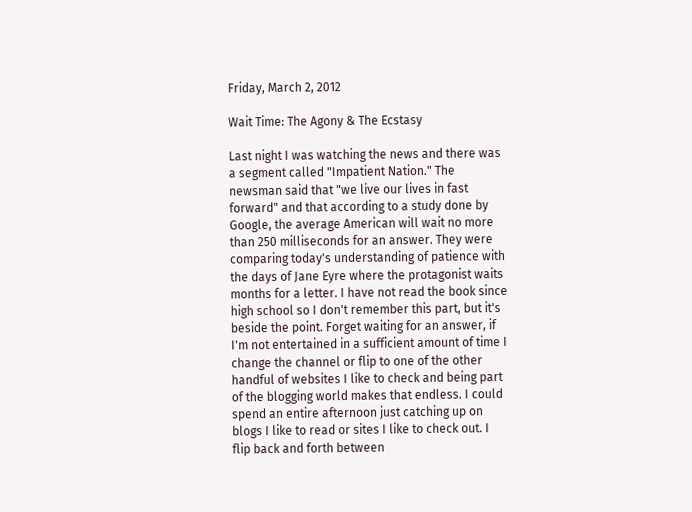Friday, March 2, 2012

Wait Time: The Agony & The Ecstasy

Last night I was watching the news and there was a segment called "Impatient Nation." The newsman said that "we live our lives in fast forward" and that according to a study done by Google, the average American will wait no more than 250 milliseconds for an answer. They were comparing today's understanding of patience with the days of Jane Eyre where the protagonist waits months for a letter. I have not read the book since high school so I don't remember this part, but it's beside the point. Forget waiting for an answer, if I'm not entertained in a sufficient amount of time I change the channel or flip to one of the other handful of websites I like to check and being part of the blogging world makes that endless. I could spend an entire afternoon just catching up on blogs I like to read or sites I like to check out. I flip back and forth between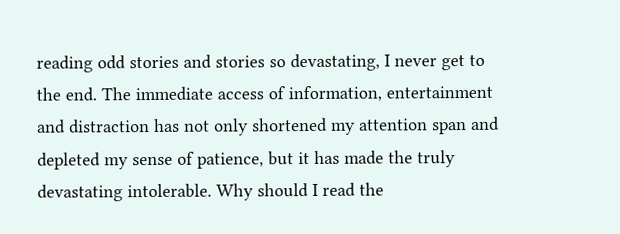reading odd stories and stories so devastating, I never get to the end. The immediate access of information, entertainment and distraction has not only shortened my attention span and depleted my sense of patience, but it has made the truly devastating intolerable. Why should I read the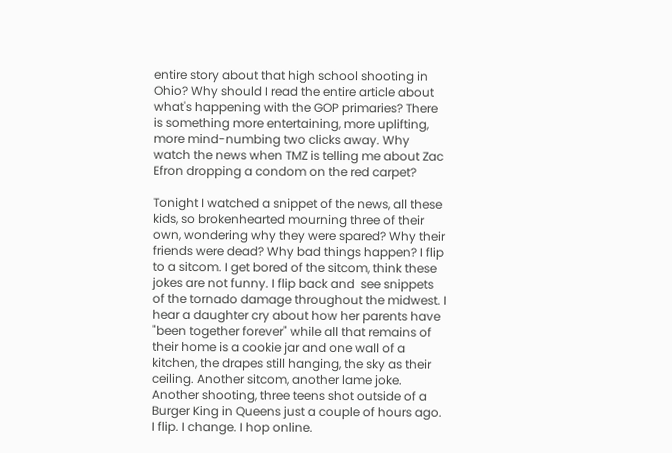entire story about that high school shooting in Ohio? Why should I read the entire article about what's happening with the GOP primaries? There is something more entertaining, more uplifting, more mind-numbing two clicks away. Why watch the news when TMZ is telling me about Zac Efron dropping a condom on the red carpet?

Tonight I watched a snippet of the news, all these kids, so brokenhearted mourning three of their own, wondering why they were spared? Why their friends were dead? Why bad things happen? I flip to a sitcom. I get bored of the sitcom, think these jokes are not funny. I flip back and  see snippets of the tornado damage throughout the midwest. I hear a daughter cry about how her parents have "been together forever" while all that remains of their home is a cookie jar and one wall of a kitchen, the drapes still hanging, the sky as their ceiling. Another sitcom, another lame joke. Another shooting, three teens shot outside of a Burger King in Queens just a couple of hours ago. I flip. I change. I hop online.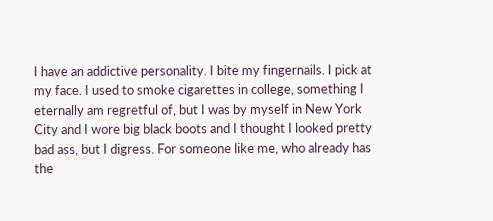I have an addictive personality. I bite my fingernails. I pick at my face. I used to smoke cigarettes in college, something I eternally am regretful of, but I was by myself in New York City and I wore big black boots and I thought I looked pretty bad ass, but I digress. For someone like me, who already has the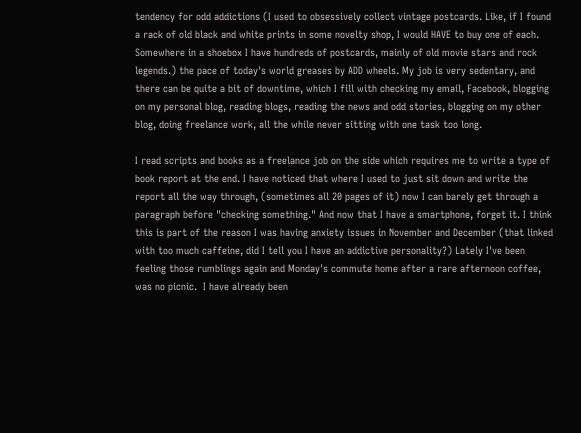tendency for odd addictions (I used to obsessively collect vintage postcards. Like, if I found a rack of old black and white prints in some novelty shop, I would HAVE to buy one of each. Somewhere in a shoebox I have hundreds of postcards, mainly of old movie stars and rock legends.) the pace of today's world greases by ADD wheels. My job is very sedentary, and there can be quite a bit of downtime, which I fill with checking my email, Facebook, blogging on my personal blog, reading blogs, reading the news and odd stories, blogging on my other blog, doing freelance work, all the while never sitting with one task too long.

I read scripts and books as a freelance job on the side which requires me to write a type of book report at the end. I have noticed that where I used to just sit down and write the report all the way through, (sometimes all 20 pages of it) now I can barely get through a paragraph before "checking something." And now that I have a smartphone, forget it. I think this is part of the reason I was having anxiety issues in November and December (that linked with too much caffeine, did I tell you I have an addictive personality?) Lately I've been feeling those rumblings again and Monday's commute home after a rare afternoon coffee, was no picnic.  I have already been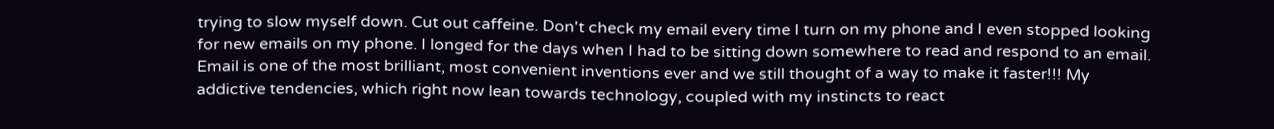trying to slow myself down. Cut out caffeine. Don't check my email every time I turn on my phone and I even stopped looking for new emails on my phone. I longed for the days when I had to be sitting down somewhere to read and respond to an email. Email is one of the most brilliant, most convenient inventions ever and we still thought of a way to make it faster!!! My addictive tendencies, which right now lean towards technology, coupled with my instincts to react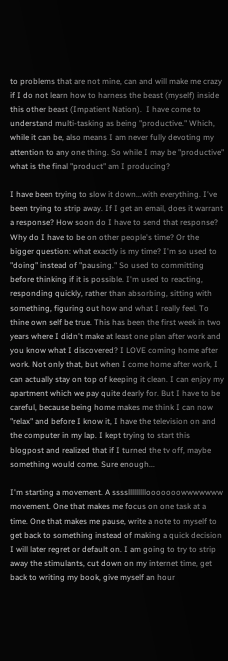to problems that are not mine, can and will make me crazy if I do not learn how to harness the beast (myself) inside this other beast (Impatient Nation).  I have come to understand multi-tasking as being "productive." Which, while it can be, also means I am never fully devoting my attention to any one thing. So while I may be "productive" what is the final "product" am I producing?

I have been trying to slow it down...with everything. I've been trying to strip away. If I get an email, does it warrant a response? How soon do I have to send that response? Why do I have to be on other people's time? Or the bigger question: what exactly is my time? I'm so used to "doing" instead of "pausing." So used to committing before thinking if it is possible. I'm used to reacting, responding quickly, rather than absorbing, sitting with something, figuring out how and what I really feel. To thine own self be true. This has been the first week in two years where I didn't make at least one plan after work and you know what I discovered? I LOVE coming home after work. Not only that, but when I come home after work, I can actually stay on top of keeping it clean. I can enjoy my apartment which we pay quite dearly for. But I have to be careful, because being home makes me think I can now "relax" and before I know it, I have the television on and the computer in my lap. I kept trying to start this blogpost and realized that if I turned the tv off, maybe something would come. Sure enough...

I'm starting a movement. A sssslllllllllooooooowwwwwww movement. One that makes me focus on one task at a time. One that makes me pause, write a note to myself to get back to something instead of making a quick decision I will later regret or default on. I am going to try to strip away the stimulants, cut down on my internet time, get back to writing my book, give myself an hour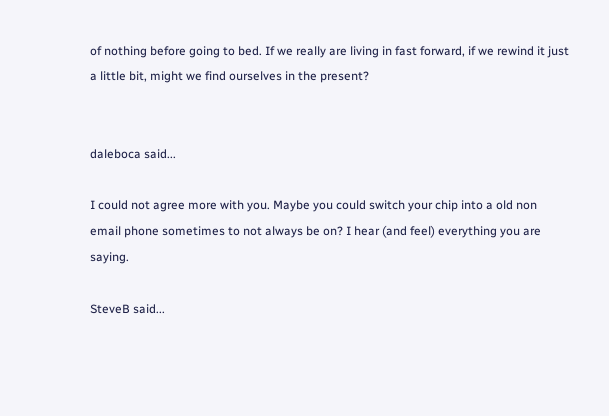of nothing before going to bed. If we really are living in fast forward, if we rewind it just a little bit, might we find ourselves in the present?


daleboca said...

I could not agree more with you. Maybe you could switch your chip into a old non email phone sometimes to not always be on? I hear (and feel) everything you are saying.

SteveB said...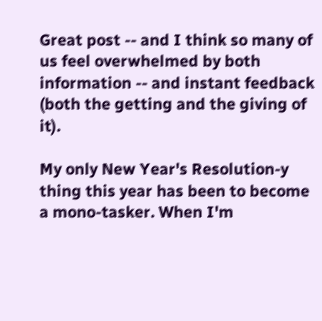Great post -- and I think so many of us feel overwhelmed by both information -- and instant feedback (both the getting and the giving of it).

My only New Year's Resolution-y thing this year has been to become a mono-tasker. When I'm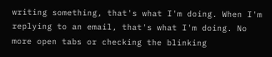writing something, that's what I'm doing. When I'm replying to an email, that's what I'm doing. No more open tabs or checking the blinking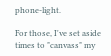phone-light.

For those, I've set aside times to "canvass" my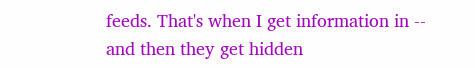feeds. That's when I get information in -- and then they get hidden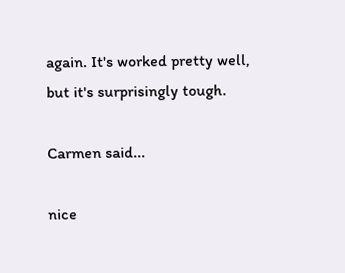again. It's worked pretty well, but it's surprisingly tough.

Carmen said...

nice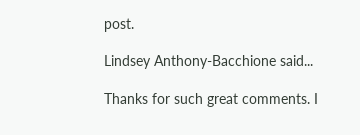post.

Lindsey Anthony-Bacchione said...

Thanks for such great comments. I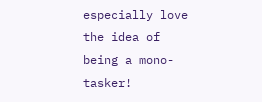especially love the idea of being a mono-tasker!